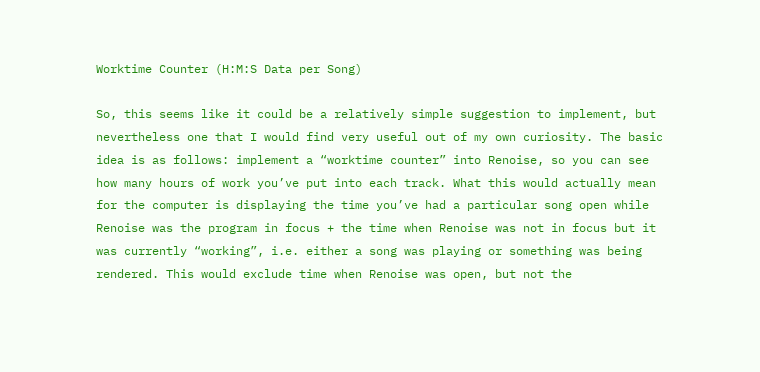Worktime Counter (H:M:S Data per Song)

So, this seems like it could be a relatively simple suggestion to implement, but nevertheless one that I would find very useful out of my own curiosity. The basic idea is as follows: implement a “worktime counter” into Renoise, so you can see how many hours of work you’ve put into each track. What this would actually mean for the computer is displaying the time you’ve had a particular song open while Renoise was the program in focus + the time when Renoise was not in focus but it was currently “working”, i.e. either a song was playing or something was being rendered. This would exclude time when Renoise was open, but not the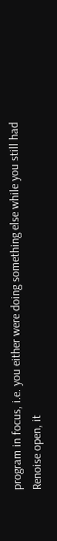program in focus, i.e. you either were doing something else while you still had Renoise open, it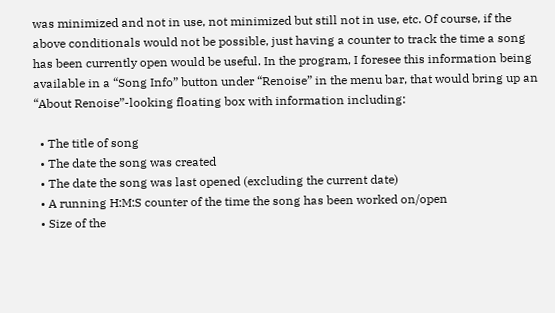was minimized and not in use, not minimized but still not in use, etc. Of course, if the above conditionals would not be possible, just having a counter to track the time a song has been currently open would be useful. In the program, I foresee this information being available in a “Song Info” button under “Renoise” in the menu bar, that would bring up an “About Renoise”-looking floating box with information including:

  • The title of song
  • The date the song was created
  • The date the song was last opened (excluding the current date)
  • A running H:M:S counter of the time the song has been worked on/open
  • Size of the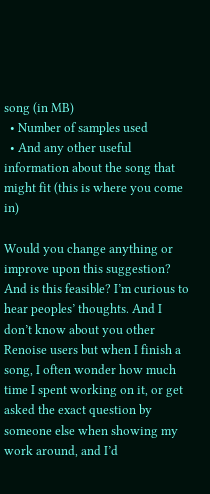song (in MB)
  • Number of samples used
  • And any other useful information about the song that might fit (this is where you come in)

Would you change anything or improve upon this suggestion? And is this feasible? I’m curious to hear peoples’ thoughts. And I don’t know about you other Renoise users but when I finish a song, I often wonder how much time I spent working on it, or get asked the exact question by someone else when showing my work around, and I’d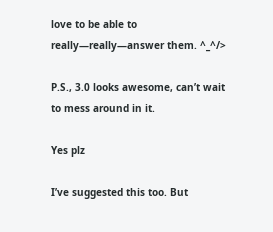love to be able to really—really—answer them. ^_^/>

P.S., 3.0 looks awesome, can’t wait to mess around in it.

Yes plz

I’ve suggested this too. But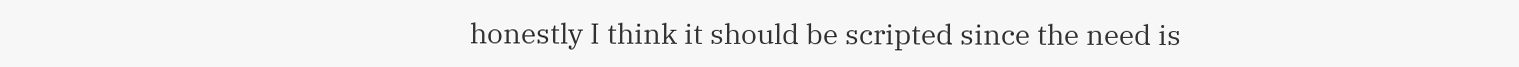honestly I think it should be scripted since the need is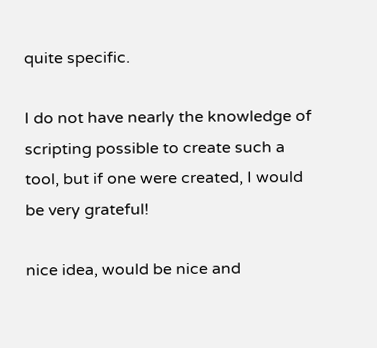quite specific.

I do not have nearly the knowledge of scripting possible to create such a tool, but if one were created, I would be very grateful!

nice idea, would be nice and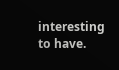interesting to have.